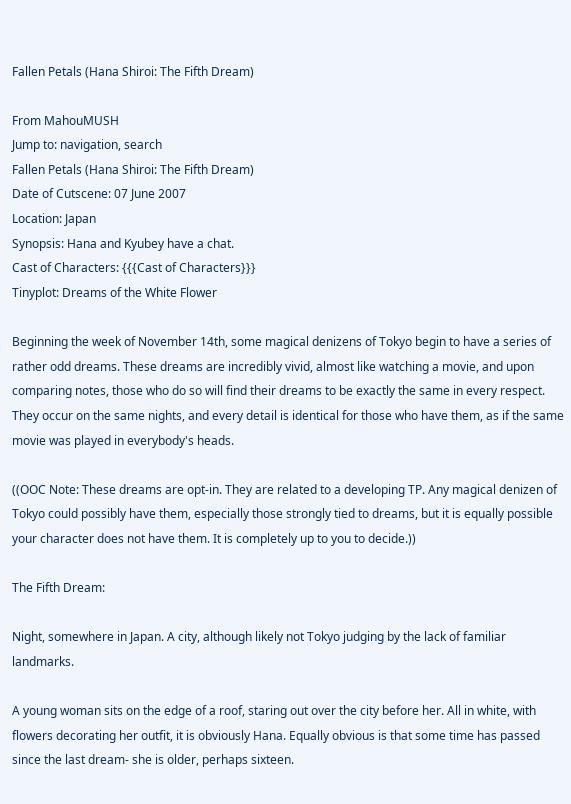Fallen Petals (Hana Shiroi: The Fifth Dream)

From MahouMUSH
Jump to: navigation, search
Fallen Petals (Hana Shiroi: The Fifth Dream)
Date of Cutscene: 07 June 2007
Location: Japan
Synopsis: Hana and Kyubey have a chat.
Cast of Characters: {{{Cast of Characters}}}
Tinyplot: Dreams of the White Flower

Beginning the week of November 14th, some magical denizens of Tokyo begin to have a series of rather odd dreams. These dreams are incredibly vivid, almost like watching a movie, and upon comparing notes, those who do so will find their dreams to be exactly the same in every respect. They occur on the same nights, and every detail is identical for those who have them, as if the same movie was played in everybody's heads.

((OOC Note: These dreams are opt-in. They are related to a developing TP. Any magical denizen of Tokyo could possibly have them, especially those strongly tied to dreams, but it is equally possible your character does not have them. It is completely up to you to decide.))

The Fifth Dream:

Night, somewhere in Japan. A city, although likely not Tokyo judging by the lack of familiar landmarks.

A young woman sits on the edge of a roof, staring out over the city before her. All in white, with flowers decorating her outfit, it is obviously Hana. Equally obvious is that some time has passed since the last dream- she is older, perhaps sixteen.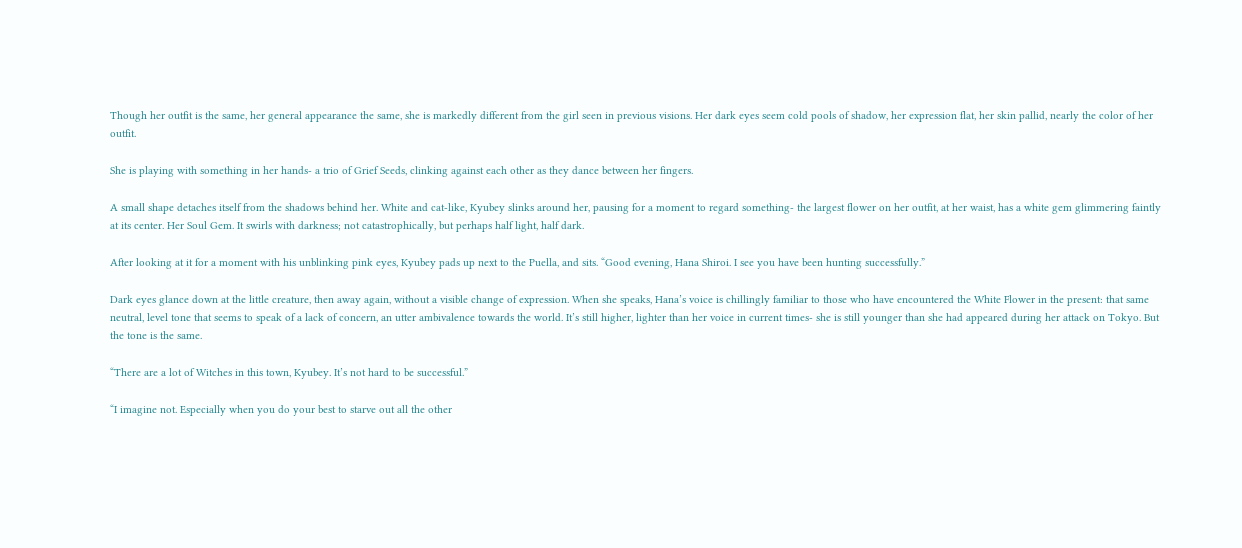Though her outfit is the same, her general appearance the same, she is markedly different from the girl seen in previous visions. Her dark eyes seem cold pools of shadow, her expression flat, her skin pallid, nearly the color of her outfit.

She is playing with something in her hands- a trio of Grief Seeds, clinking against each other as they dance between her fingers.

A small shape detaches itself from the shadows behind her. White and cat-like, Kyubey slinks around her, pausing for a moment to regard something- the largest flower on her outfit, at her waist, has a white gem glimmering faintly at its center. Her Soul Gem. It swirls with darkness; not catastrophically, but perhaps half light, half dark.

After looking at it for a moment with his unblinking pink eyes, Kyubey pads up next to the Puella, and sits. “Good evening, Hana Shiroi. I see you have been hunting successfully.”

Dark eyes glance down at the little creature, then away again, without a visible change of expression. When she speaks, Hana’s voice is chillingly familiar to those who have encountered the White Flower in the present: that same neutral, level tone that seems to speak of a lack of concern, an utter ambivalence towards the world. It’s still higher, lighter than her voice in current times- she is still younger than she had appeared during her attack on Tokyo. But the tone is the same.

“There are a lot of Witches in this town, Kyubey. It’s not hard to be successful.”

“I imagine not. Especially when you do your best to starve out all the other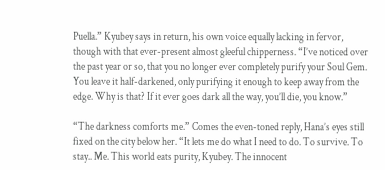Puella.” Kyubey says in return, his own voice equally lacking in fervor, though with that ever-present almost gleeful chipperness. “I’ve noticed over the past year or so, that you no longer ever completely purify your Soul Gem. You leave it half-darkened, only purifying it enough to keep away from the edge. Why is that? If it ever goes dark all the way, you’ll die, you know.”

“The darkness comforts me.” Comes the even-toned reply, Hana’s eyes still fixed on the city below her. “It lets me do what I need to do. To survive. To stay.. Me. This world eats purity, Kyubey. The innocent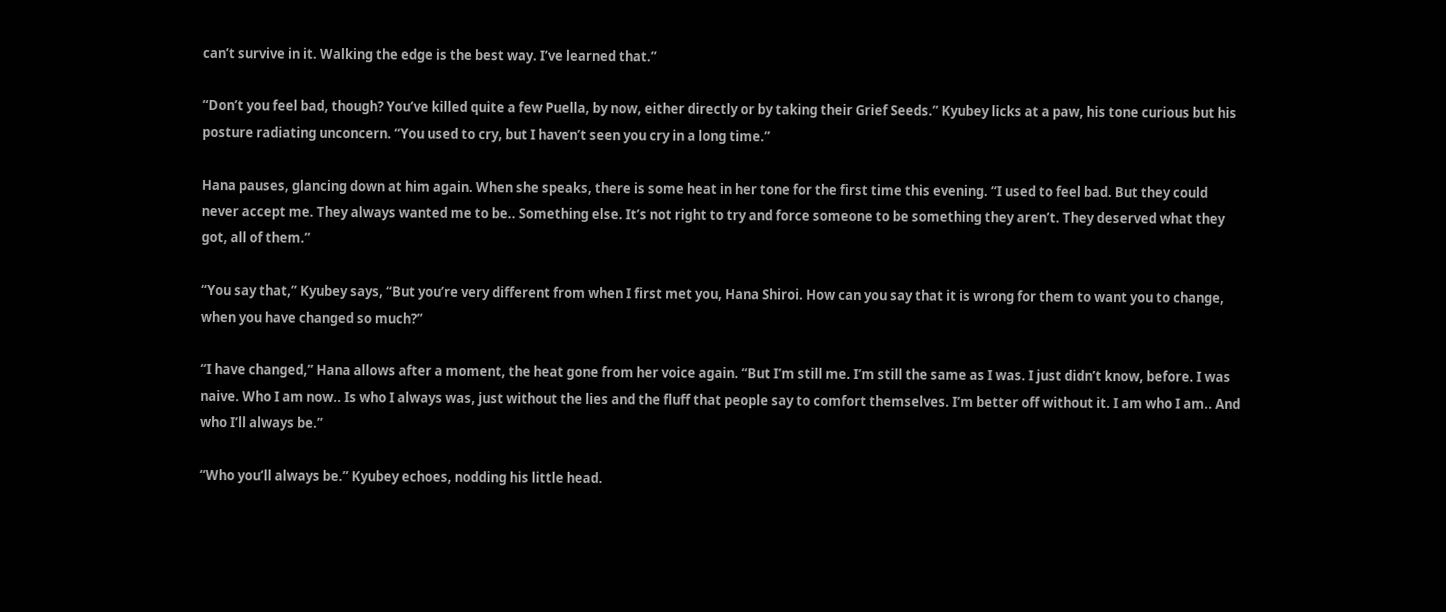can’t survive in it. Walking the edge is the best way. I’ve learned that.”

“Don’t you feel bad, though? You’ve killed quite a few Puella, by now, either directly or by taking their Grief Seeds.” Kyubey licks at a paw, his tone curious but his posture radiating unconcern. “You used to cry, but I haven’t seen you cry in a long time.”

Hana pauses, glancing down at him again. When she speaks, there is some heat in her tone for the first time this evening. “I used to feel bad. But they could never accept me. They always wanted me to be.. Something else. It’s not right to try and force someone to be something they aren’t. They deserved what they got, all of them.”

“You say that,” Kyubey says, “But you’re very different from when I first met you, Hana Shiroi. How can you say that it is wrong for them to want you to change, when you have changed so much?”

“I have changed,” Hana allows after a moment, the heat gone from her voice again. “But I’m still me. I’m still the same as I was. I just didn’t know, before. I was naive. Who I am now.. Is who I always was, just without the lies and the fluff that people say to comfort themselves. I’m better off without it. I am who I am.. And who I’ll always be.”

“Who you’ll always be.” Kyubey echoes, nodding his little head.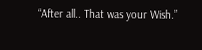“After all.. That was your Wish.”